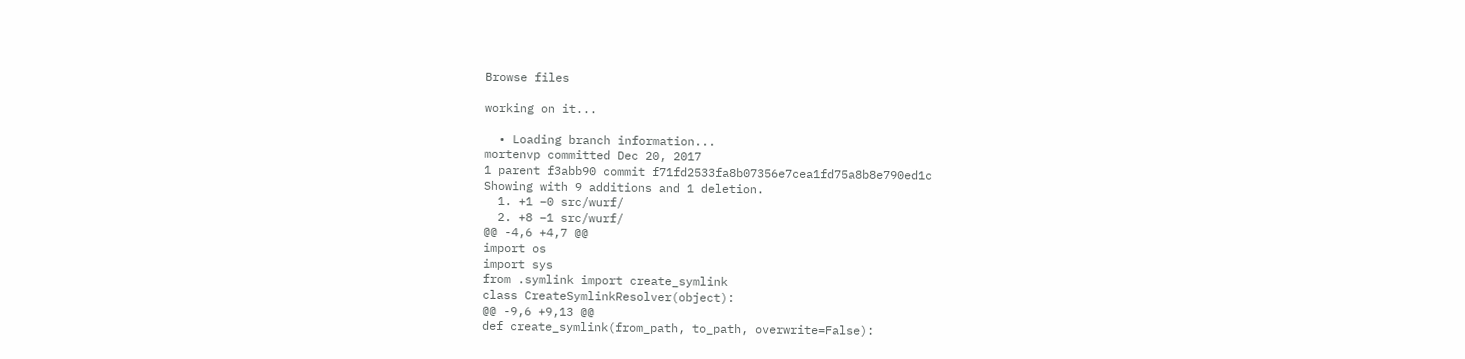Browse files

working on it...

  • Loading branch information...
mortenvp committed Dec 20, 2017
1 parent f3abb90 commit f71fd2533fa8b07356e7cea1fd75a8b8e790ed1c
Showing with 9 additions and 1 deletion.
  1. +1 −0 src/wurf/
  2. +8 −1 src/wurf/
@@ -4,6 +4,7 @@
import os
import sys
from .symlink import create_symlink
class CreateSymlinkResolver(object):
@@ -9,6 +9,13 @@
def create_symlink(from_path, to_path, overwrite=False):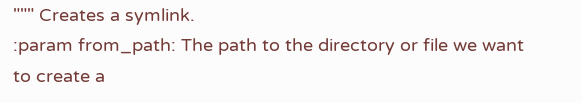""" Creates a symlink.
:param from_path: The path to the directory or file we want to create a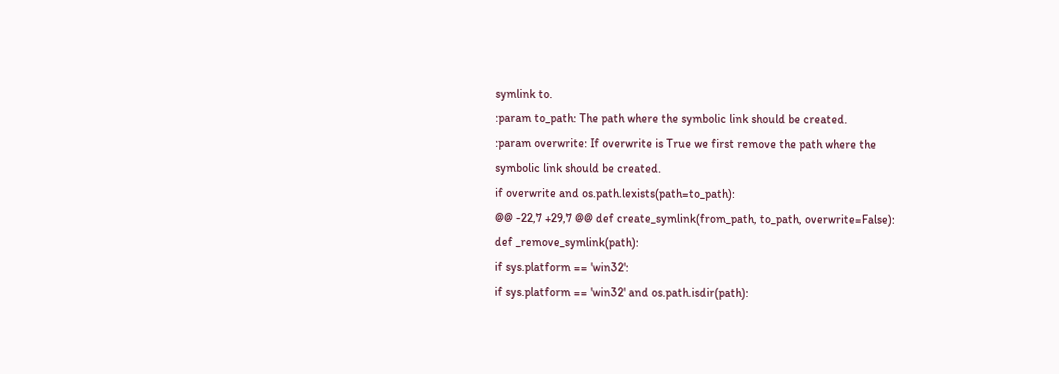symlink to.
:param to_path: The path where the symbolic link should be created.
:param overwrite: If overwrite is True we first remove the path where the
symbolic link should be created.
if overwrite and os.path.lexists(path=to_path):
@@ -22,7 +29,7 @@ def create_symlink(from_path, to_path, overwrite=False):
def _remove_symlink(path):
if sys.platform == 'win32':
if sys.platform == 'win32' and os.path.isdir(path):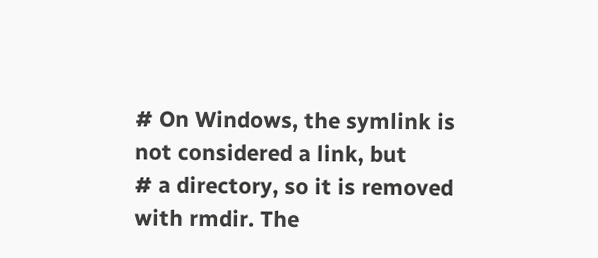# On Windows, the symlink is not considered a link, but
# a directory, so it is removed with rmdir. The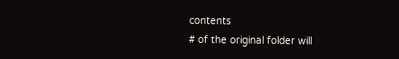contents
# of the original folder will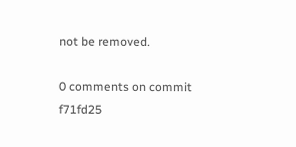not be removed.

0 comments on commit f71fd25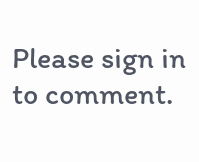Please sign in to comment.